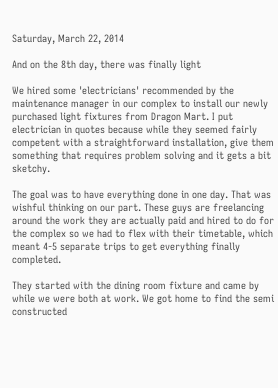Saturday, March 22, 2014

And on the 8th day, there was finally light

We hired some 'electricians' recommended by the maintenance manager in our complex to install our newly purchased light fixtures from Dragon Mart. I put electrician in quotes because while they seemed fairly competent with a straightforward installation, give them something that requires problem solving and it gets a bit sketchy.

The goal was to have everything done in one day. That was wishful thinking on our part. These guys are freelancing around the work they are actually paid and hired to do for the complex so we had to flex with their timetable, which meant 4-5 separate trips to get everything finally completed.

They started with the dining room fixture and came by while we were both at work. We got home to find the semi constructed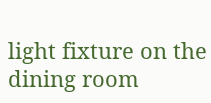light fixture on the dining room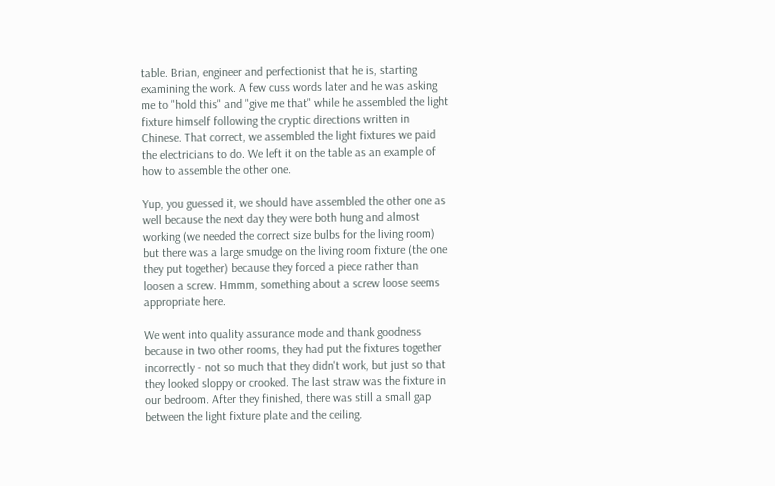table. Brian, engineer and perfectionist that he is, starting examining the work. A few cuss words later and he was asking me to "hold this" and "give me that" while he assembled the light fixture himself following the cryptic directions written in Chinese. That correct, we assembled the light fixtures we paid the electricians to do. We left it on the table as an example of how to assemble the other one.

Yup, you guessed it, we should have assembled the other one as well because the next day they were both hung and almost working (we needed the correct size bulbs for the living room) but there was a large smudge on the living room fixture (the one they put together) because they forced a piece rather than loosen a screw. Hmmm, something about a screw loose seems appropriate here.

We went into quality assurance mode and thank goodness because in two other rooms, they had put the fixtures together incorrectly - not so much that they didn't work, but just so that they looked sloppy or crooked. The last straw was the fixture in our bedroom. After they finished, there was still a small gap between the light fixture plate and the ceiling.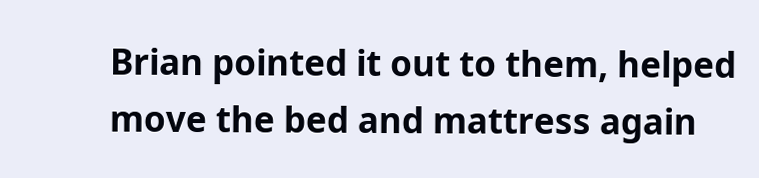Brian pointed it out to them, helped move the bed and mattress again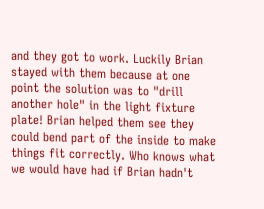and they got to work. Luckily Brian stayed with them because at one point the solution was to "drill another hole" in the light fixture plate! Brian helped them see they could bend part of the inside to make things fit correctly. Who knows what we would have had if Brian hadn't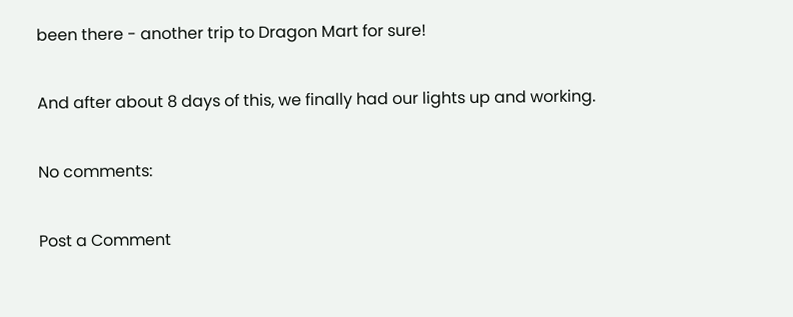been there - another trip to Dragon Mart for sure!

And after about 8 days of this, we finally had our lights up and working.

No comments:

Post a Comment